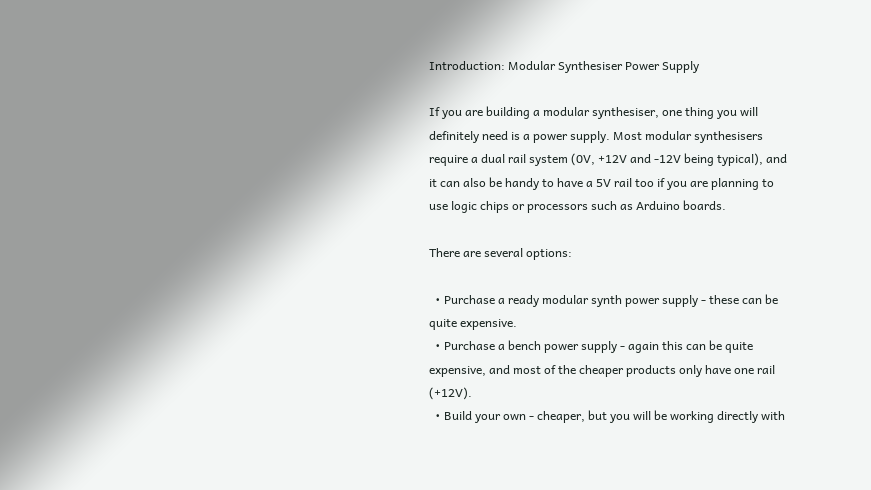Introduction: Modular Synthesiser Power Supply

If you are building a modular synthesiser, one thing you will definitely need is a power supply. Most modular synthesisers require a dual rail system (0V, +12V and -12V being typical), and it can also be handy to have a 5V rail too if you are planning to use logic chips or processors such as Arduino boards.

There are several options:

  • Purchase a ready modular synth power supply - these can be quite expensive.
  • Purchase a bench power supply - again this can be quite expensive, and most of the cheaper products only have one rail (+12V).
  • Build your own - cheaper, but you will be working directly with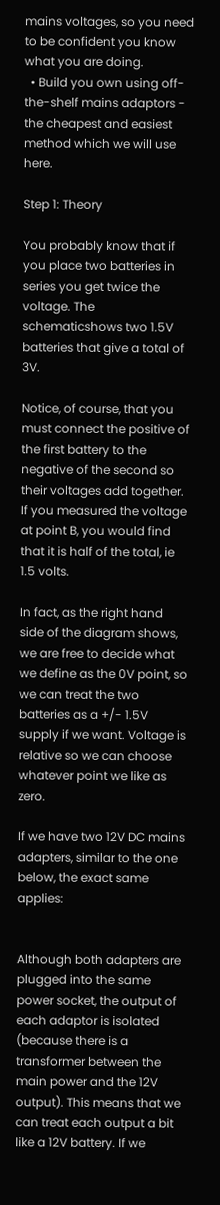mains voltages, so you need to be confident you know what you are doing.
  • Build you own using off-the-shelf mains adaptors - the cheapest and easiest method which we will use here.

Step 1: Theory

You probably know that if you place two batteries in series you get twice the voltage. The schematicshows two 1.5V batteries that give a total of 3V.

Notice, of course, that you must connect the positive of the first battery to the negative of the second so their voltages add together. If you measured the voltage at point B, you would find that it is half of the total, ie 1.5 volts.

In fact, as the right hand side of the diagram shows, we are free to decide what we define as the 0V point, so we can treat the two batteries as a +/- 1.5V supply if we want. Voltage is relative so we can choose whatever point we like as zero.

If we have two 12V DC mains adapters, similar to the one below, the exact same applies:


Although both adapters are plugged into the same power socket, the output of each adaptor is isolated (because there is a transformer between the main power and the 12V output). This means that we can treat each output a bit like a 12V battery. If we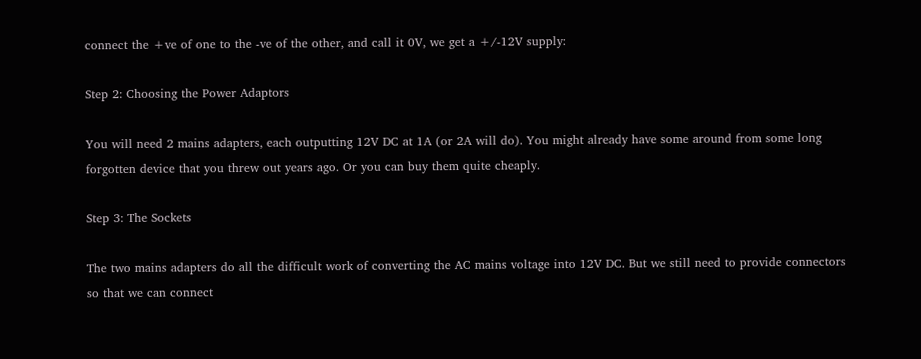connect the +ve of one to the -ve of the other, and call it 0V, we get a +/-12V supply:

Step 2: Choosing the Power Adaptors

You will need 2 mains adapters, each outputting 12V DC at 1A (or 2A will do). You might already have some around from some long forgotten device that you threw out years ago. Or you can buy them quite cheaply.

Step 3: The Sockets

The two mains adapters do all the difficult work of converting the AC mains voltage into 12V DC. But we still need to provide connectors so that we can connect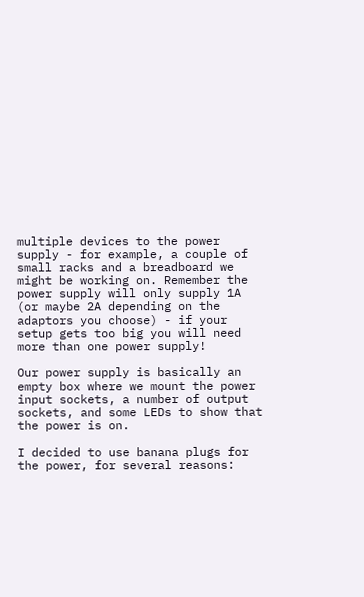multiple devices to the power supply - for example, a couple of small racks and a breadboard we might be working on. Remember the power supply will only supply 1A (or maybe 2A depending on the adaptors you choose) - if your setup gets too big you will need more than one power supply!

Our power supply is basically an empty box where we mount the power input sockets, a number of output sockets, and some LEDs to show that the power is on.

I decided to use banana plugs for the power, for several reasons: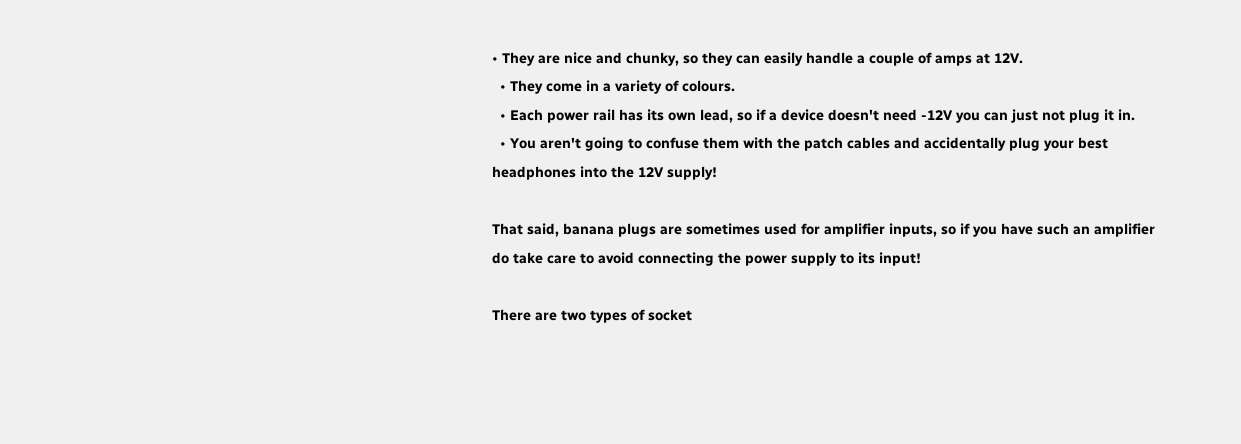• They are nice and chunky, so they can easily handle a couple of amps at 12V.
  • They come in a variety of colours.
  • Each power rail has its own lead, so if a device doesn't need -12V you can just not plug it in.
  • You aren't going to confuse them with the patch cables and accidentally plug your best headphones into the 12V supply!

That said, banana plugs are sometimes used for amplifier inputs, so if you have such an amplifier do take care to avoid connecting the power supply to its input!

There are two types of socket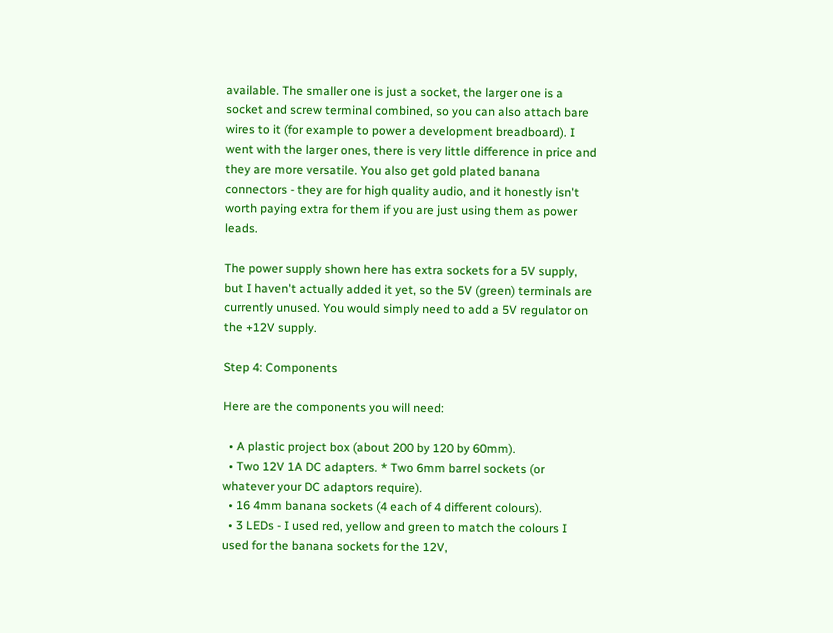available. The smaller one is just a socket, the larger one is a socket and screw terminal combined, so you can also attach bare wires to it (for example to power a development breadboard). I went with the larger ones, there is very little difference in price and they are more versatile. You also get gold plated banana connectors - they are for high quality audio, and it honestly isn't worth paying extra for them if you are just using them as power leads.

The power supply shown here has extra sockets for a 5V supply, but I haven't actually added it yet, so the 5V (green) terminals are currently unused. You would simply need to add a 5V regulator on the +12V supply.

Step 4: Components

Here are the components you will need:

  • A plastic project box (about 200 by 120 by 60mm).
  • Two 12V 1A DC adapters. * Two 6mm barrel sockets (or whatever your DC adaptors require).
  • 16 4mm banana sockets (4 each of 4 different colours).
  • 3 LEDs - I used red, yellow and green to match the colours I used for the banana sockets for the 12V,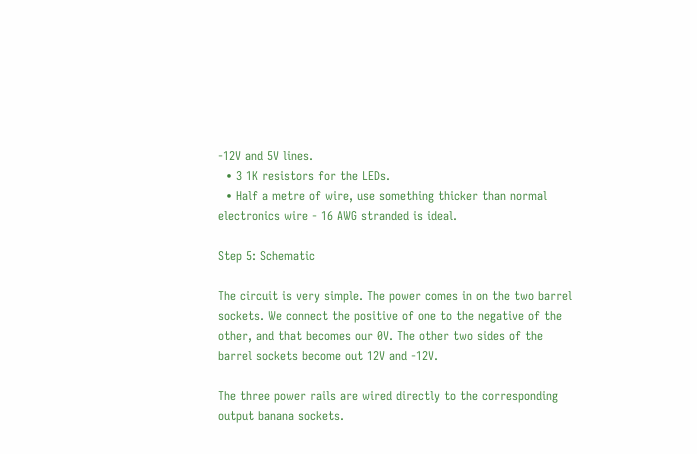-12V and 5V lines.
  • 3 1K resistors for the LEDs.
  • Half a metre of wire, use something thicker than normal electronics wire - 16 AWG stranded is ideal.

Step 5: Schematic

The circuit is very simple. The power comes in on the two barrel sockets. We connect the positive of one to the negative of the other, and that becomes our 0V. The other two sides of the barrel sockets become out 12V and -12V.

The three power rails are wired directly to the corresponding output banana sockets.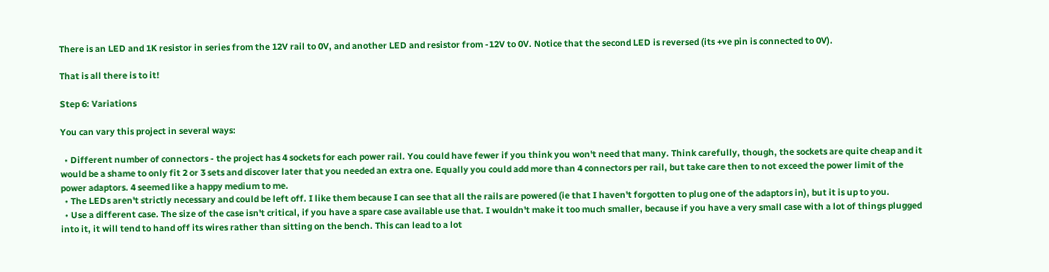There is an LED and 1K resistor in series from the 12V rail to 0V, and another LED and resistor from -12V to 0V. Notice that the second LED is reversed (its +ve pin is connected to 0V).

That is all there is to it!

Step 6: Variations

You can vary this project in several ways:

  • Different number of connectors - the project has 4 sockets for each power rail. You could have fewer if you think you won't need that many. Think carefully, though, the sockets are quite cheap and it would be a shame to only fit 2 or 3 sets and discover later that you needed an extra one. Equally you could add more than 4 connectors per rail, but take care then to not exceed the power limit of the power adaptors. 4 seemed like a happy medium to me.
  • The LEDs aren't strictly necessary and could be left off. I like them because I can see that all the rails are powered (ie that I haven't forgotten to plug one of the adaptors in), but it is up to you.
  • Use a different case. The size of the case isn't critical, if you have a spare case available use that. I wouldn't make it too much smaller, because if you have a very small case with a lot of things plugged into it, it will tend to hand off its wires rather than sitting on the bench. This can lead to a lot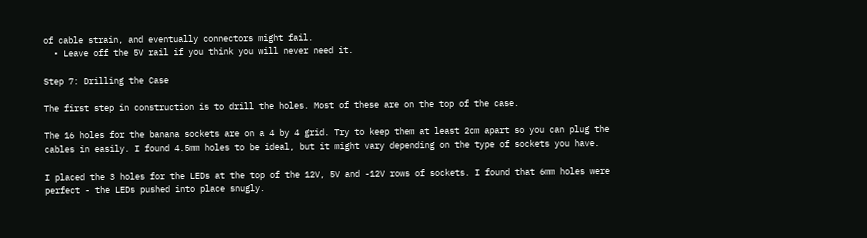of cable strain, and eventually connectors might fail.
  • Leave off the 5V rail if you think you will never need it.

Step 7: Drilling the Case

The first step in construction is to drill the holes. Most of these are on the top of the case.

The 16 holes for the banana sockets are on a 4 by 4 grid. Try to keep them at least 2cm apart so you can plug the cables in easily. I found 4.5mm holes to be ideal, but it might vary depending on the type of sockets you have.

I placed the 3 holes for the LEDs at the top of the 12V, 5V and -12V rows of sockets. I found that 6mm holes were perfect - the LEDs pushed into place snugly.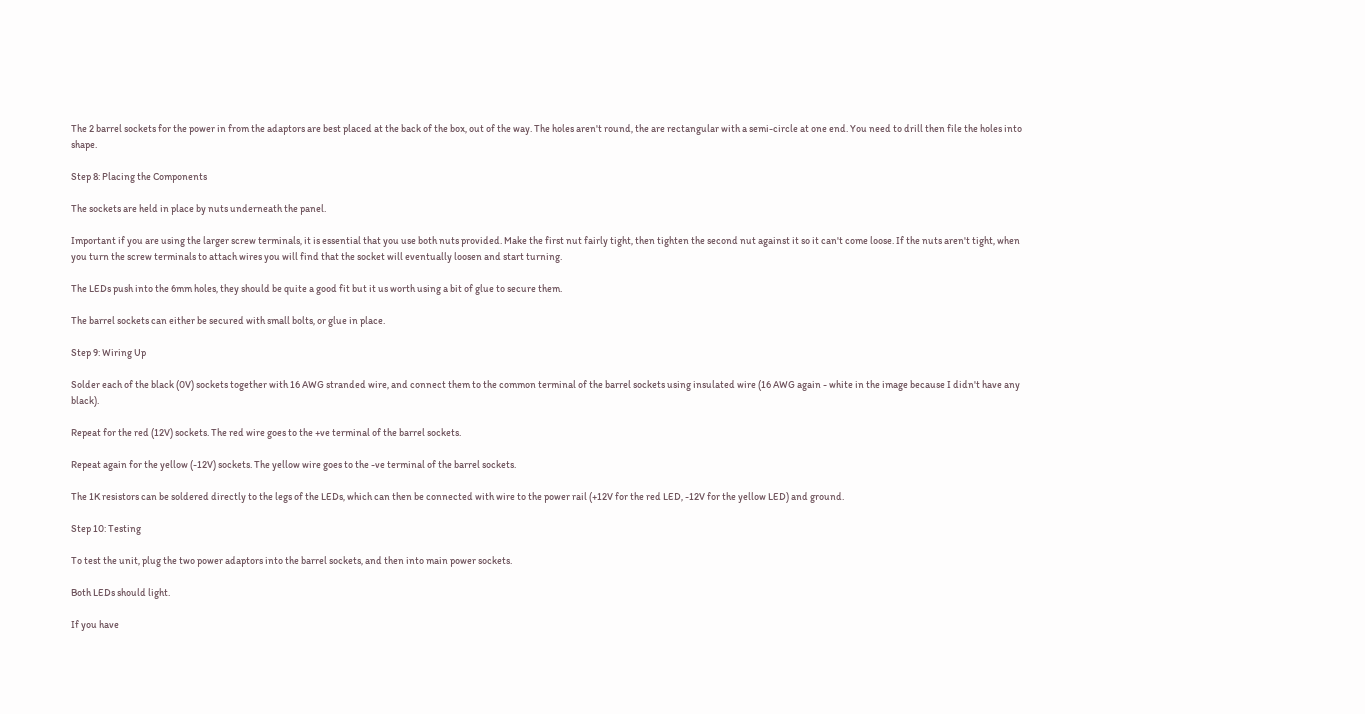The 2 barrel sockets for the power in from the adaptors are best placed at the back of the box, out of the way. The holes aren't round, the are rectangular with a semi-circle at one end. You need to drill then file the holes into shape.

Step 8: Placing the Components

The sockets are held in place by nuts underneath the panel.

Important if you are using the larger screw terminals, it is essential that you use both nuts provided. Make the first nut fairly tight, then tighten the second nut against it so it can't come loose. If the nuts aren't tight, when you turn the screw terminals to attach wires you will find that the socket will eventually loosen and start turning.

The LEDs push into the 6mm holes, they should be quite a good fit but it us worth using a bit of glue to secure them.

The barrel sockets can either be secured with small bolts, or glue in place.

Step 9: Wiring Up

Solder each of the black (0V) sockets together with 16 AWG stranded wire, and connect them to the common terminal of the barrel sockets using insulated wire (16 AWG again - white in the image because I didn't have any black).

Repeat for the red (12V) sockets. The red wire goes to the +ve terminal of the barrel sockets.

Repeat again for the yellow (-12V) sockets. The yellow wire goes to the -ve terminal of the barrel sockets.

The 1K resistors can be soldered directly to the legs of the LEDs, which can then be connected with wire to the power rail (+12V for the red LED, -12V for the yellow LED) and ground.

Step 10: Testing

To test the unit, plug the two power adaptors into the barrel sockets, and then into main power sockets.

Both LEDs should light.

If you have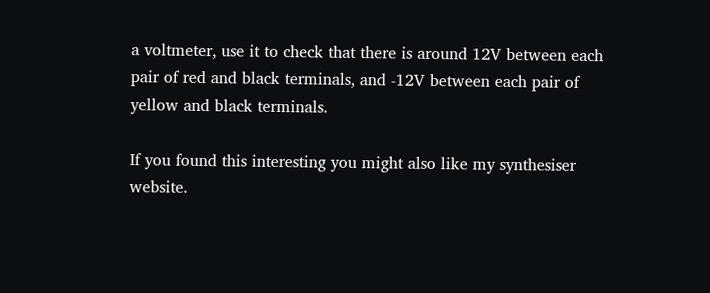a voltmeter, use it to check that there is around 12V between each pair of red and black terminals, and -12V between each pair of yellow and black terminals.

If you found this interesting you might also like my synthesiser website.